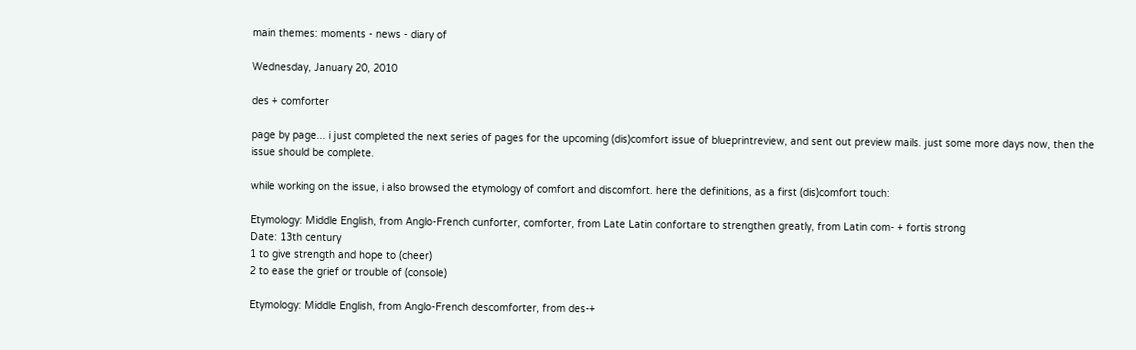main themes: moments - news - diary of

Wednesday, January 20, 2010

des + comforter

page by page... i just completed the next series of pages for the upcoming (dis)comfort issue of blueprintreview, and sent out preview mails. just some more days now, then the issue should be complete.

while working on the issue, i also browsed the etymology of comfort and discomfort. here the definitions, as a first (dis)comfort touch:

Etymology: Middle English, from Anglo-French cunforter, comforter, from Late Latin confortare to strengthen greatly, from Latin com- + fortis strong
Date: 13th century
1 to give strength and hope to (cheer)
2 to ease the grief or trouble of (console)

Etymology: Middle English, from Anglo-French descomforter, from des-+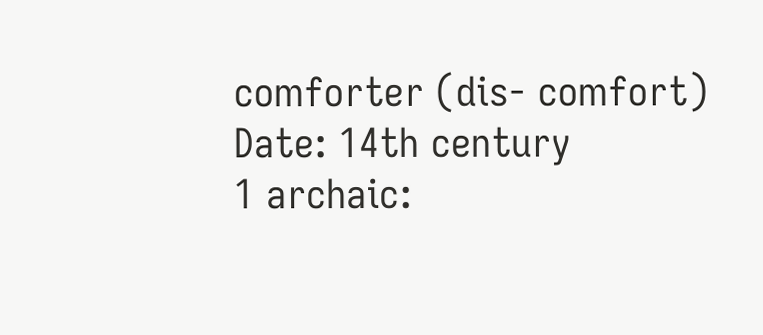comforter (dis- comfort)
Date: 14th century
1 archaic: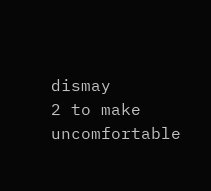dismay
2 to make uncomfortable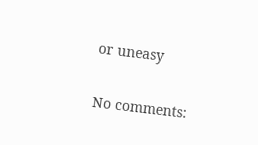or uneasy

No comments: